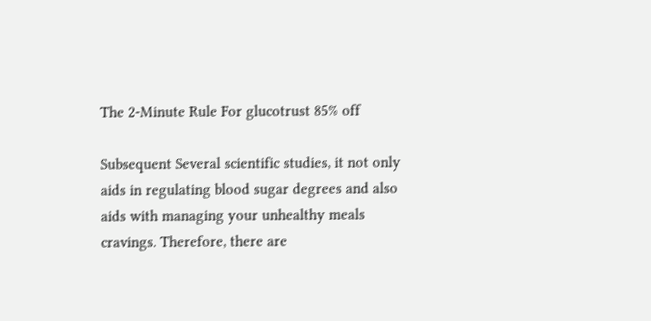The 2-Minute Rule For glucotrust 85% off

Subsequent Several scientific studies, it not only aids in regulating blood sugar degrees and also aids with managing your unhealthy meals cravings. Therefore, there are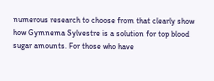numerous research to choose from that clearly show how Gymnema Sylvestre is a solution for top blood sugar amounts. For those who have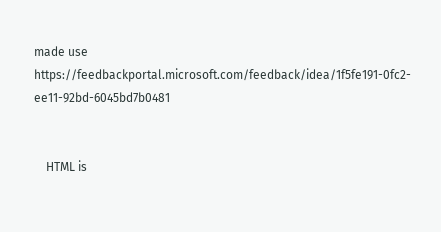made use https://feedbackportal.microsoft.com/feedback/idea/1f5fe191-0fc2-ee11-92bd-6045bd7b0481


    HTML is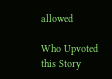allowed

Who Upvoted this Story